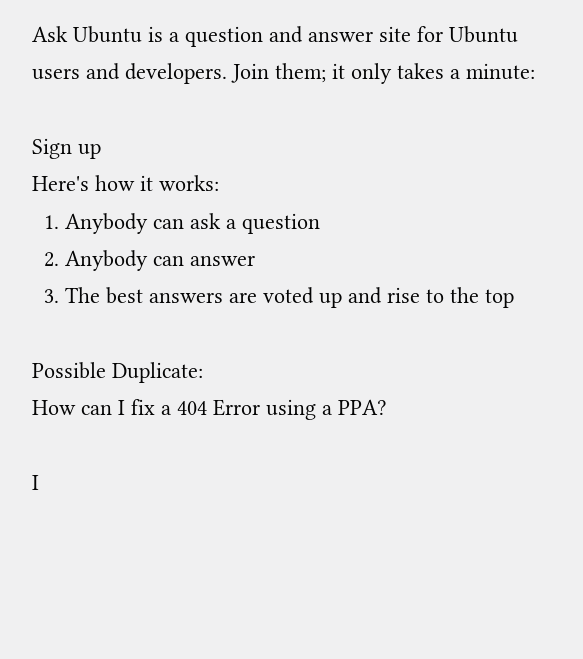Ask Ubuntu is a question and answer site for Ubuntu users and developers. Join them; it only takes a minute:

Sign up
Here's how it works:
  1. Anybody can ask a question
  2. Anybody can answer
  3. The best answers are voted up and rise to the top

Possible Duplicate:
How can I fix a 404 Error using a PPA?

I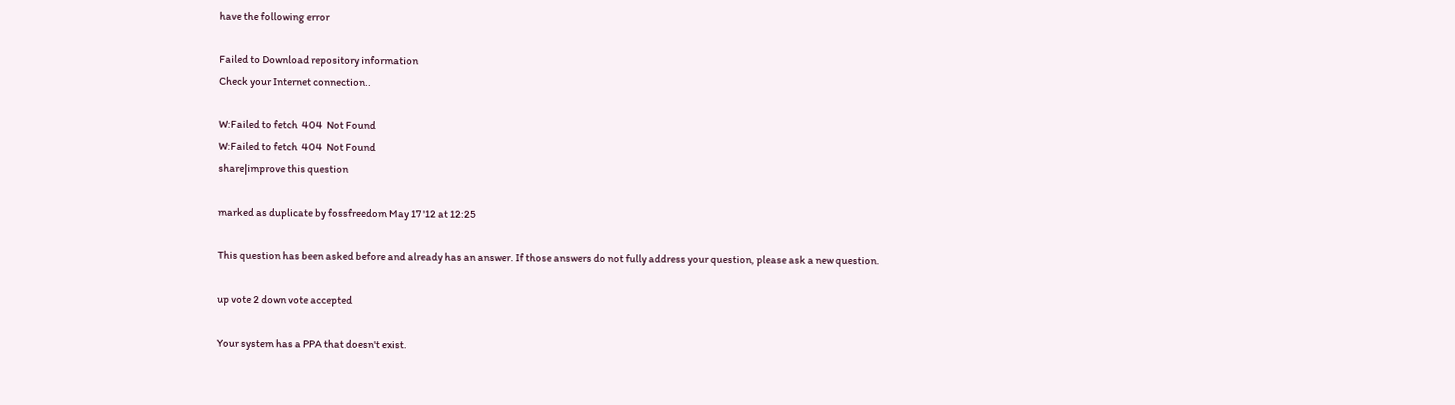have the following error

Failed to Download repository information
Check your Internet connection..

W:Failed to fetch  404  Not Found
W:Failed to fetch  404  Not Found
share|improve this question

marked as duplicate by fossfreedom May 17 '12 at 12:25

This question has been asked before and already has an answer. If those answers do not fully address your question, please ask a new question.

up vote 2 down vote accepted

Your system has a PPA that doesn't exist.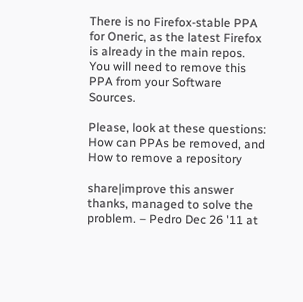There is no Firefox-stable PPA for Oneric, as the latest Firefox is already in the main repos. You will need to remove this PPA from your Software Sources.

Please, look at these questions: How can PPAs be removed, and How to remove a repository

share|improve this answer
thanks, managed to solve the problem. – Pedro Dec 26 '11 at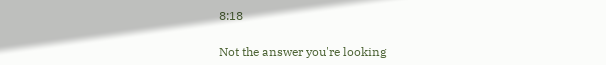8:18

Not the answer you're looking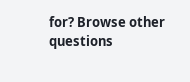for? Browse other questions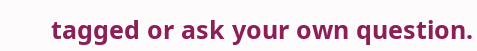tagged or ask your own question.